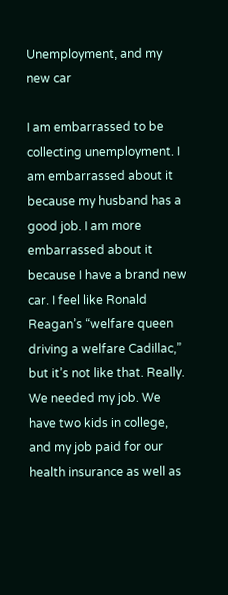Unemployment, and my new car

I am embarrassed to be collecting unemployment. I am embarrassed about it because my husband has a good job. I am more embarrassed about it because I have a brand new car. I feel like Ronald Reagan’s “welfare queen driving a welfare Cadillac,” but it’s not like that. Really. We needed my job. We have two kids in college, and my job paid for our health insurance as well as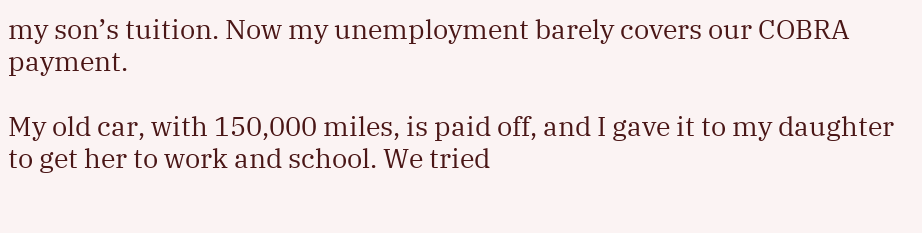my son’s tuition. Now my unemployment barely covers our COBRA payment.

My old car, with 150,000 miles, is paid off, and I gave it to my daughter to get her to work and school. We tried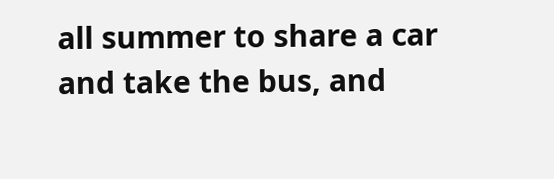all summer to share a car and take the bus, and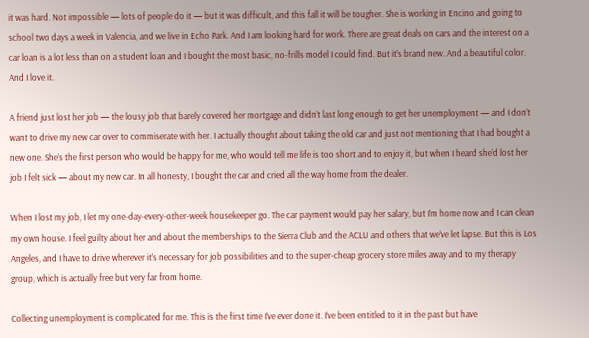it was hard. Not impossible — lots of people do it — but it was difficult, and this fall it will be tougher. She is working in Encino and going to school two days a week in Valencia, and we live in Echo Park. And I am looking hard for work. There are great deals on cars and the interest on a car loan is a lot less than on a student loan and I bought the most basic, no-frills model I could find. But it’s brand new. And a beautiful color. And I love it.

A friend just lost her job — the lousy job that barely covered her mortgage and didn’t last long enough to get her unemployment — and I don’t want to drive my new car over to commiserate with her. I actually thought about taking the old car and just not mentioning that I had bought a new one. She’s the first person who would be happy for me, who would tell me life is too short and to enjoy it, but when I heard she’d lost her job I felt sick — about my new car. In all honesty, I bought the car and cried all the way home from the dealer.

When I lost my job, I let my one-day-every-other-week housekeeper go. The car payment would pay her salary, but I’m home now and I can clean my own house. I feel guilty about her and about the memberships to the Sierra Club and the ACLU and others that we’ve let lapse. But this is Los Angeles, and I have to drive wherever it’s necessary for job possibilities and to the super-cheap grocery store miles away and to my therapy group, which is actually free but very far from home.

Collecting unemployment is complicated for me. This is the first time I’ve ever done it. I’ve been entitled to it in the past but have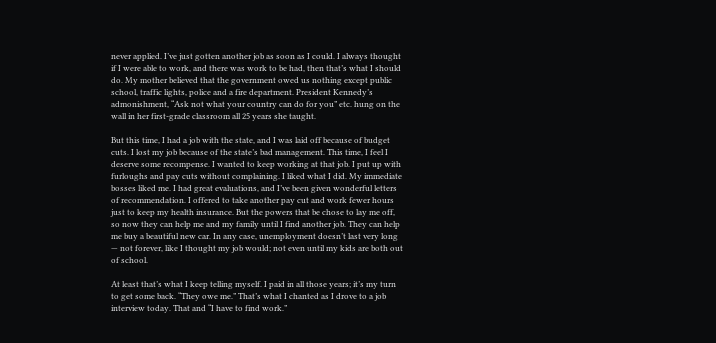never applied. I’ve just gotten another job as soon as I could. I always thought if I were able to work, and there was work to be had, then that’s what I should do. My mother believed that the government owed us nothing except public school, traffic lights, police and a fire department. President Kennedy’s admonishment, “Ask not what your country can do for you” etc. hung on the wall in her first-grade classroom all 25 years she taught.

But this time, I had a job with the state, and I was laid off because of budget cuts. I lost my job because of the state’s bad management. This time, I feel I deserve some recompense. I wanted to keep working at that job. I put up with furloughs and pay cuts without complaining. I liked what I did. My immediate bosses liked me. I had great evaluations, and I’ve been given wonderful letters of recommendation. I offered to take another pay cut and work fewer hours just to keep my health insurance. But the powers that be chose to lay me off, so now they can help me and my family until I find another job. They can help me buy a beautiful new car. In any case, unemployment doesn’t last very long — not forever, like I thought my job would; not even until my kids are both out of school.

At least that’s what I keep telling myself. I paid in all those years; it’s my turn to get some back. “They owe me.” That’s what I chanted as I drove to a job interview today. That and “I have to find work.”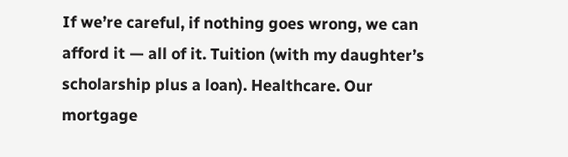If we’re careful, if nothing goes wrong, we can afford it — all of it. Tuition (with my daughter’s scholarship plus a loan). Healthcare. Our mortgage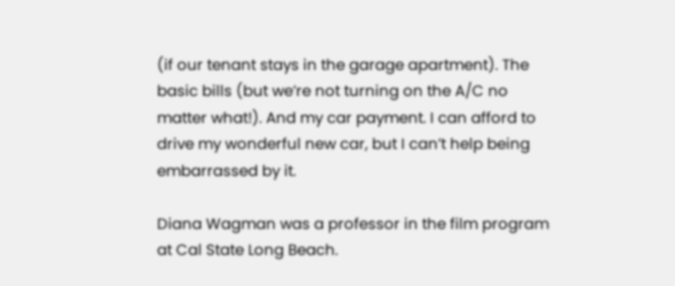(if our tenant stays in the garage apartment). The basic bills (but we’re not turning on the A/C no matter what!). And my car payment. I can afford to drive my wonderful new car, but I can’t help being embarrassed by it.

Diana Wagman was a professor in the film program at Cal State Long Beach.